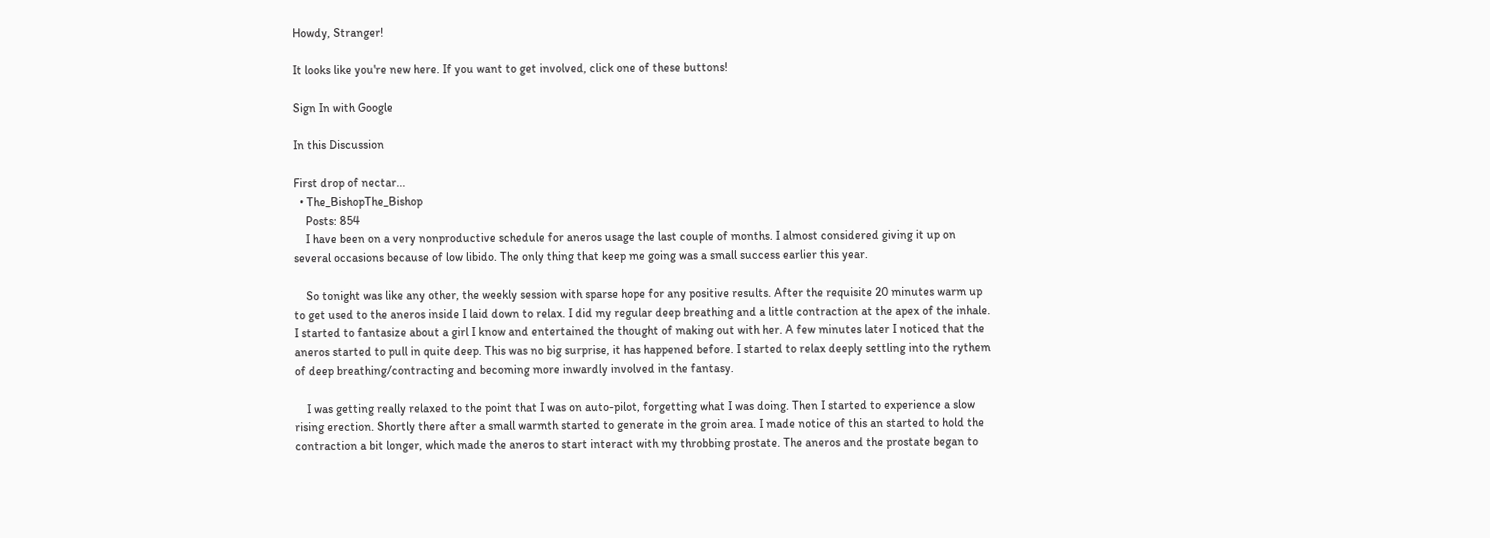Howdy, Stranger!

It looks like you're new here. If you want to get involved, click one of these buttons!

Sign In with Google

In this Discussion

First drop of nectar...
  • The_BishopThe_Bishop
    Posts: 854
    I have been on a very nonproductive schedule for aneros usage the last couple of months. I almost considered giving it up on several occasions because of low libido. The only thing that keep me going was a small success earlier this year.

    So tonight was like any other, the weekly session with sparse hope for any positive results. After the requisite 20 minutes warm up to get used to the aneros inside I laid down to relax. I did my regular deep breathing and a little contraction at the apex of the inhale. I started to fantasize about a girl I know and entertained the thought of making out with her. A few minutes later I noticed that the aneros started to pull in quite deep. This was no big surprise, it has happened before. I started to relax deeply settling into the rythem of deep breathing/contracting and becoming more inwardly involved in the fantasy.

    I was getting really relaxed to the point that I was on auto-pilot, forgetting what I was doing. Then I started to experience a slow rising erection. Shortly there after a small warmth started to generate in the groin area. I made notice of this an started to hold the contraction a bit longer, which made the aneros to start interact with my throbbing prostate. The aneros and the prostate began to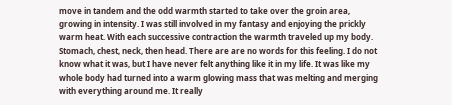move in tandem and the odd warmth started to take over the groin area, growing in intensity. I was still involved in my fantasy and enjoying the prickly warm heat. With each successive contraction the warmth traveled up my body. Stomach, chest, neck, then head. There are are no words for this feeling. I do not know what it was, but I have never felt anything like it in my life. It was like my whole body had turned into a warm glowing mass that was melting and merging with everything around me. It really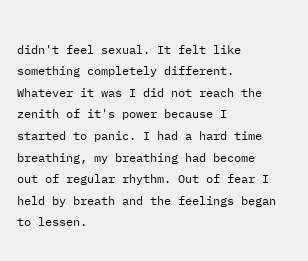didn't feel sexual. It felt like something completely different. Whatever it was I did not reach the zenith of it's power because I started to panic. I had a hard time breathing, my breathing had become out of regular rhythm. Out of fear I held by breath and the feelings began to lessen.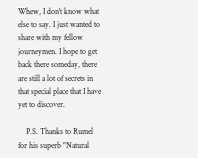Whew, I don't know what else to say. I just wanted to share with my fellow journeymen. I hope to get back there someday, there are still a lot of secrets in that special place that I have yet to discover.

    P.S. Thanks to Rumel for his superb "Natural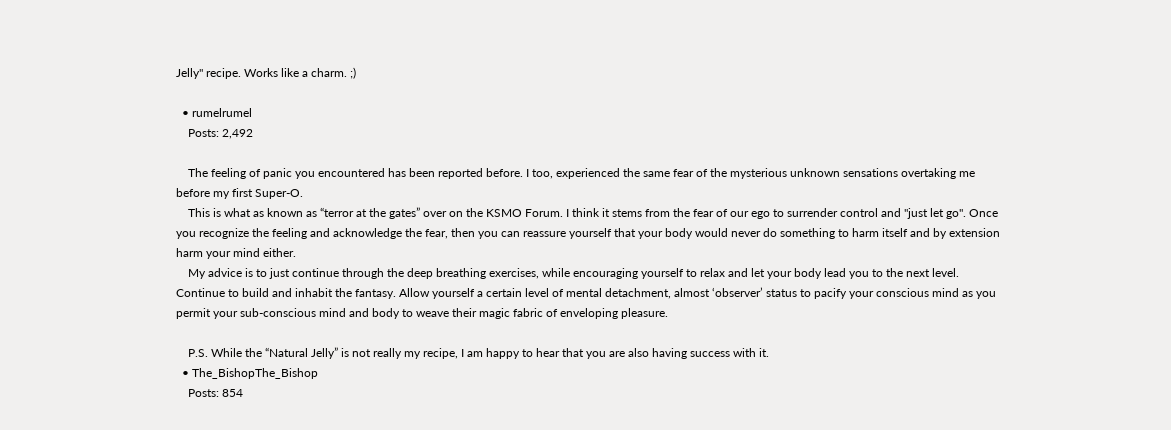Jelly" recipe. Works like a charm. ;)

  • rumelrumel
    Posts: 2,492

    The feeling of panic you encountered has been reported before. I too, experienced the same fear of the mysterious unknown sensations overtaking me before my first Super-O.
    This is what as known as “terror at the gates” over on the KSMO Forum. I think it stems from the fear of our ego to surrender control and "just let go". Once you recognize the feeling and acknowledge the fear, then you can reassure yourself that your body would never do something to harm itself and by extension harm your mind either.
    My advice is to just continue through the deep breathing exercises, while encouraging yourself to relax and let your body lead you to the next level. Continue to build and inhabit the fantasy. Allow yourself a certain level of mental detachment, almost ‘observer’ status to pacify your conscious mind as you permit your sub-conscious mind and body to weave their magic fabric of enveloping pleasure.

    P.S. While the “Natural Jelly” is not really my recipe, I am happy to hear that you are also having success with it.
  • The_BishopThe_Bishop
    Posts: 854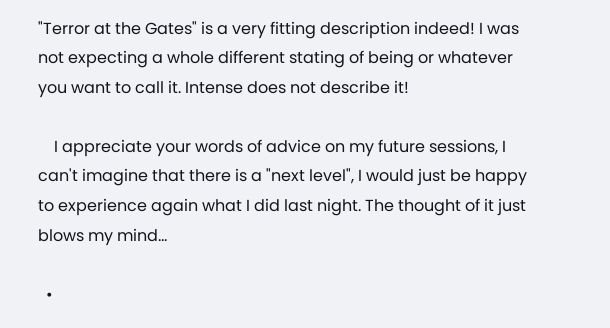"Terror at the Gates" is a very fitting description indeed! I was not expecting a whole different stating of being or whatever you want to call it. Intense does not describe it!

    I appreciate your words of advice on my future sessions, I can't imagine that there is a "next level", I would just be happy to experience again what I did last night. The thought of it just blows my mind...

  •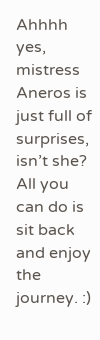Ahhhh yes, mistress Aneros is just full of surprises, isn’t she? All you can do is sit back and enjoy the journey. :)